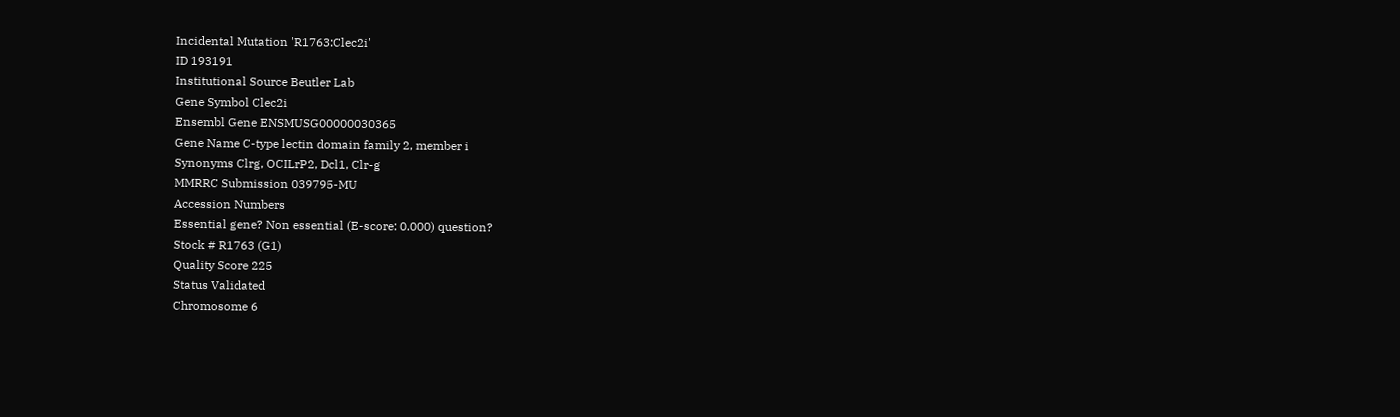Incidental Mutation 'R1763:Clec2i'
ID 193191
Institutional Source Beutler Lab
Gene Symbol Clec2i
Ensembl Gene ENSMUSG00000030365
Gene Name C-type lectin domain family 2, member i
Synonyms Clrg, OCILrP2, Dcl1, Clr-g
MMRRC Submission 039795-MU
Accession Numbers
Essential gene? Non essential (E-score: 0.000) question?
Stock # R1763 (G1)
Quality Score 225
Status Validated
Chromosome 6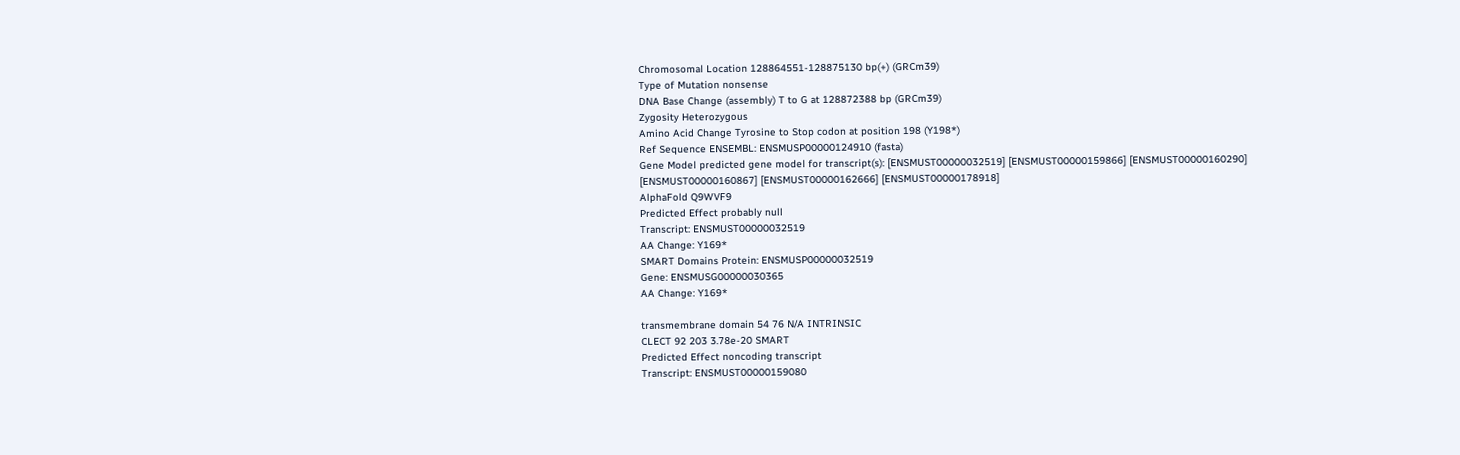Chromosomal Location 128864551-128875130 bp(+) (GRCm39)
Type of Mutation nonsense
DNA Base Change (assembly) T to G at 128872388 bp (GRCm39)
Zygosity Heterozygous
Amino Acid Change Tyrosine to Stop codon at position 198 (Y198*)
Ref Sequence ENSEMBL: ENSMUSP00000124910 (fasta)
Gene Model predicted gene model for transcript(s): [ENSMUST00000032519] [ENSMUST00000159866] [ENSMUST00000160290] [ENSMUST00000160867] [ENSMUST00000162666] [ENSMUST00000178918]
AlphaFold Q9WVF9
Predicted Effect probably null
Transcript: ENSMUST00000032519
AA Change: Y169*
SMART Domains Protein: ENSMUSP00000032519
Gene: ENSMUSG00000030365
AA Change: Y169*

transmembrane domain 54 76 N/A INTRINSIC
CLECT 92 203 3.78e-20 SMART
Predicted Effect noncoding transcript
Transcript: ENSMUST00000159080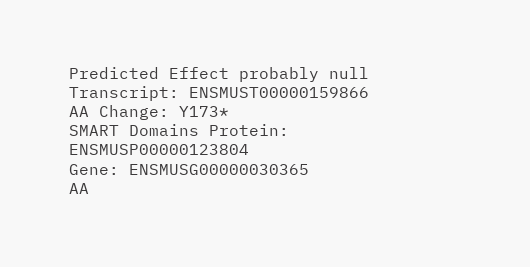Predicted Effect probably null
Transcript: ENSMUST00000159866
AA Change: Y173*
SMART Domains Protein: ENSMUSP00000123804
Gene: ENSMUSG00000030365
AA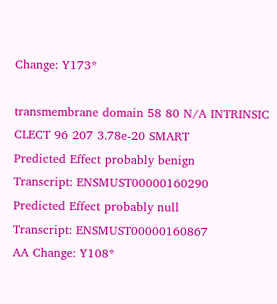Change: Y173*

transmembrane domain 58 80 N/A INTRINSIC
CLECT 96 207 3.78e-20 SMART
Predicted Effect probably benign
Transcript: ENSMUST00000160290
Predicted Effect probably null
Transcript: ENSMUST00000160867
AA Change: Y108*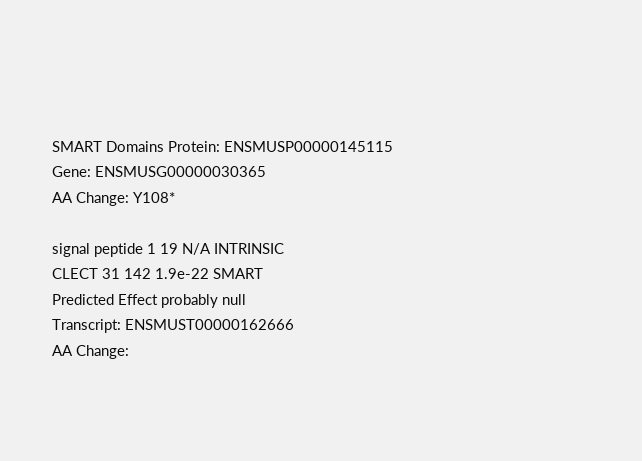SMART Domains Protein: ENSMUSP00000145115
Gene: ENSMUSG00000030365
AA Change: Y108*

signal peptide 1 19 N/A INTRINSIC
CLECT 31 142 1.9e-22 SMART
Predicted Effect probably null
Transcript: ENSMUST00000162666
AA Change: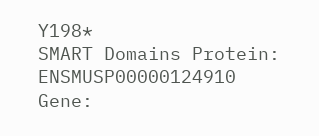Y198*
SMART Domains Protein: ENSMUSP00000124910
Gene: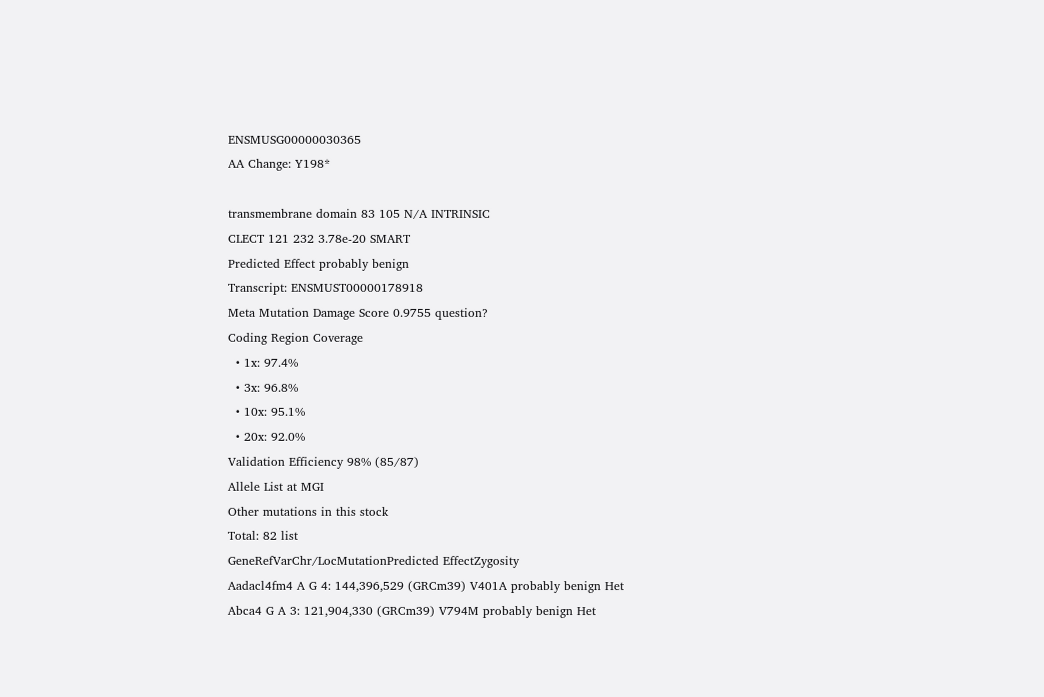ENSMUSG00000030365
AA Change: Y198*

transmembrane domain 83 105 N/A INTRINSIC
CLECT 121 232 3.78e-20 SMART
Predicted Effect probably benign
Transcript: ENSMUST00000178918
Meta Mutation Damage Score 0.9755 question?
Coding Region Coverage
  • 1x: 97.4%
  • 3x: 96.8%
  • 10x: 95.1%
  • 20x: 92.0%
Validation Efficiency 98% (85/87)
Allele List at MGI
Other mutations in this stock
Total: 82 list
GeneRefVarChr/LocMutationPredicted EffectZygosity
Aadacl4fm4 A G 4: 144,396,529 (GRCm39) V401A probably benign Het
Abca4 G A 3: 121,904,330 (GRCm39) V794M probably benign Het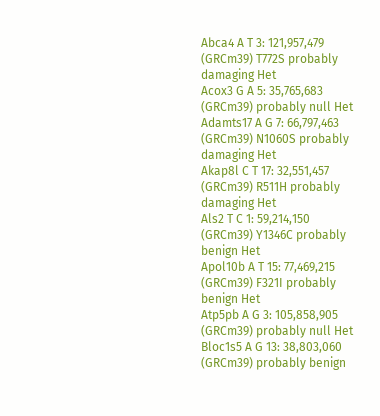Abca4 A T 3: 121,957,479 (GRCm39) T772S probably damaging Het
Acox3 G A 5: 35,765,683 (GRCm39) probably null Het
Adamts17 A G 7: 66,797,463 (GRCm39) N1060S probably damaging Het
Akap8l C T 17: 32,551,457 (GRCm39) R511H probably damaging Het
Als2 T C 1: 59,214,150 (GRCm39) Y1346C probably benign Het
Apol10b A T 15: 77,469,215 (GRCm39) F321I probably benign Het
Atp5pb A G 3: 105,858,905 (GRCm39) probably null Het
Bloc1s5 A G 13: 38,803,060 (GRCm39) probably benign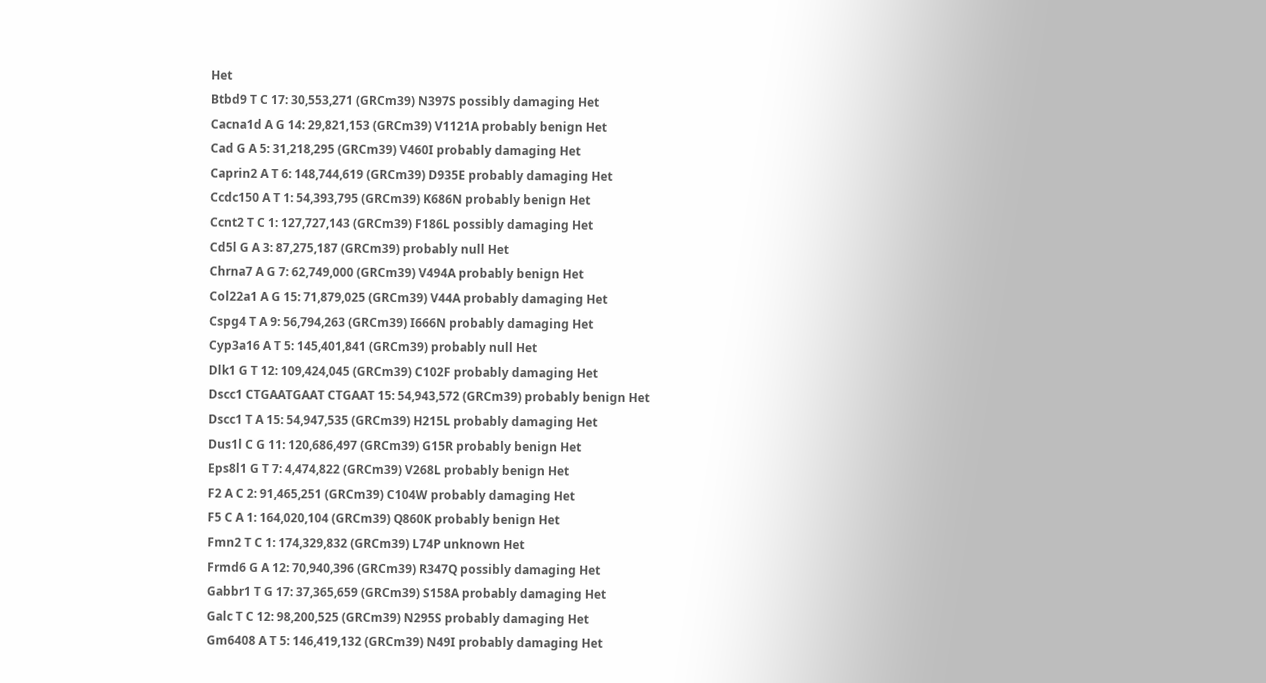Het
Btbd9 T C 17: 30,553,271 (GRCm39) N397S possibly damaging Het
Cacna1d A G 14: 29,821,153 (GRCm39) V1121A probably benign Het
Cad G A 5: 31,218,295 (GRCm39) V460I probably damaging Het
Caprin2 A T 6: 148,744,619 (GRCm39) D935E probably damaging Het
Ccdc150 A T 1: 54,393,795 (GRCm39) K686N probably benign Het
Ccnt2 T C 1: 127,727,143 (GRCm39) F186L possibly damaging Het
Cd5l G A 3: 87,275,187 (GRCm39) probably null Het
Chrna7 A G 7: 62,749,000 (GRCm39) V494A probably benign Het
Col22a1 A G 15: 71,879,025 (GRCm39) V44A probably damaging Het
Cspg4 T A 9: 56,794,263 (GRCm39) I666N probably damaging Het
Cyp3a16 A T 5: 145,401,841 (GRCm39) probably null Het
Dlk1 G T 12: 109,424,045 (GRCm39) C102F probably damaging Het
Dscc1 CTGAATGAAT CTGAAT 15: 54,943,572 (GRCm39) probably benign Het
Dscc1 T A 15: 54,947,535 (GRCm39) H215L probably damaging Het
Dus1l C G 11: 120,686,497 (GRCm39) G15R probably benign Het
Eps8l1 G T 7: 4,474,822 (GRCm39) V268L probably benign Het
F2 A C 2: 91,465,251 (GRCm39) C104W probably damaging Het
F5 C A 1: 164,020,104 (GRCm39) Q860K probably benign Het
Fmn2 T C 1: 174,329,832 (GRCm39) L74P unknown Het
Frmd6 G A 12: 70,940,396 (GRCm39) R347Q possibly damaging Het
Gabbr1 T G 17: 37,365,659 (GRCm39) S158A probably damaging Het
Galc T C 12: 98,200,525 (GRCm39) N295S probably damaging Het
Gm6408 A T 5: 146,419,132 (GRCm39) N49I probably damaging Het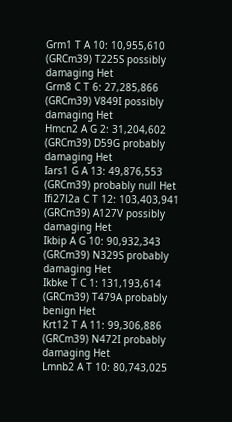Grm1 T A 10: 10,955,610 (GRCm39) T225S possibly damaging Het
Grm8 C T 6: 27,285,866 (GRCm39) V849I possibly damaging Het
Hmcn2 A G 2: 31,204,602 (GRCm39) D59G probably damaging Het
Iars1 G A 13: 49,876,553 (GRCm39) probably null Het
Ifi27l2a C T 12: 103,403,941 (GRCm39) A127V possibly damaging Het
Ikbip A G 10: 90,932,343 (GRCm39) N329S probably damaging Het
Ikbke T C 1: 131,193,614 (GRCm39) T479A probably benign Het
Krt12 T A 11: 99,306,886 (GRCm39) N472I probably damaging Het
Lmnb2 A T 10: 80,743,025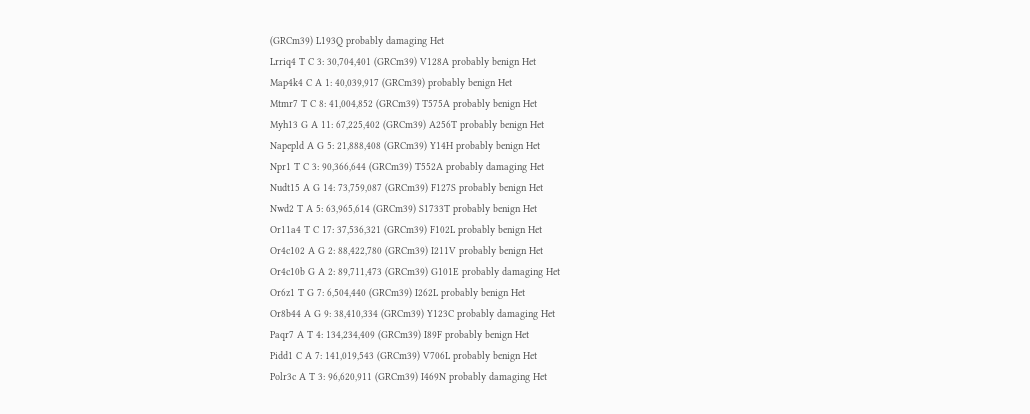(GRCm39) L193Q probably damaging Het
Lrriq4 T C 3: 30,704,401 (GRCm39) V128A probably benign Het
Map4k4 C A 1: 40,039,917 (GRCm39) probably benign Het
Mtmr7 T C 8: 41,004,852 (GRCm39) T575A probably benign Het
Myh13 G A 11: 67,225,402 (GRCm39) A256T probably benign Het
Napepld A G 5: 21,888,408 (GRCm39) Y14H probably benign Het
Npr1 T C 3: 90,366,644 (GRCm39) T552A probably damaging Het
Nudt15 A G 14: 73,759,087 (GRCm39) F127S probably benign Het
Nwd2 T A 5: 63,965,614 (GRCm39) S1733T probably benign Het
Or11a4 T C 17: 37,536,321 (GRCm39) F102L probably benign Het
Or4c102 A G 2: 88,422,780 (GRCm39) I211V probably benign Het
Or4c10b G A 2: 89,711,473 (GRCm39) G101E probably damaging Het
Or6z1 T G 7: 6,504,440 (GRCm39) I262L probably benign Het
Or8b44 A G 9: 38,410,334 (GRCm39) Y123C probably damaging Het
Paqr7 A T 4: 134,234,409 (GRCm39) I89F probably benign Het
Pidd1 C A 7: 141,019,543 (GRCm39) V706L probably benign Het
Polr3c A T 3: 96,620,911 (GRCm39) I469N probably damaging Het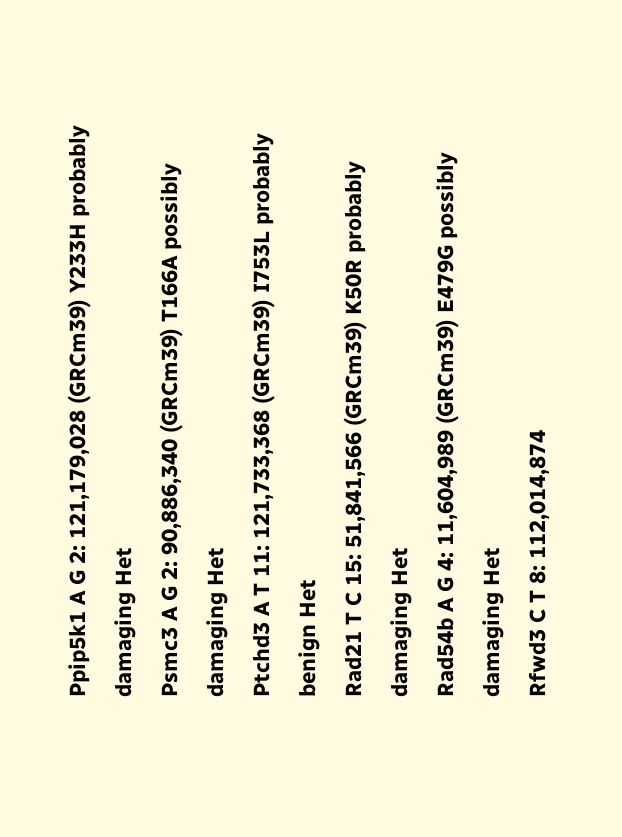Ppip5k1 A G 2: 121,179,028 (GRCm39) Y233H probably damaging Het
Psmc3 A G 2: 90,886,340 (GRCm39) T166A possibly damaging Het
Ptchd3 A T 11: 121,733,368 (GRCm39) I753L probably benign Het
Rad21 T C 15: 51,841,566 (GRCm39) K50R probably damaging Het
Rad54b A G 4: 11,604,989 (GRCm39) E479G possibly damaging Het
Rfwd3 C T 8: 112,014,874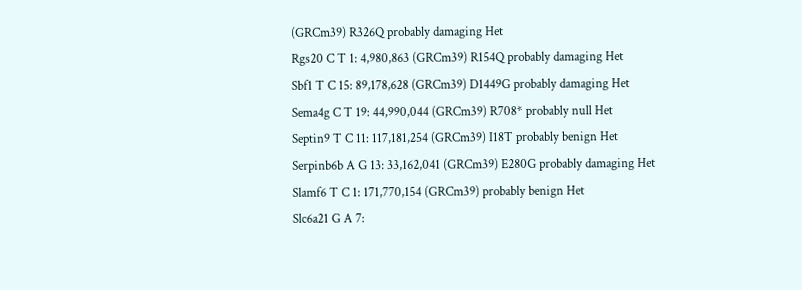(GRCm39) R326Q probably damaging Het
Rgs20 C T 1: 4,980,863 (GRCm39) R154Q probably damaging Het
Sbf1 T C 15: 89,178,628 (GRCm39) D1449G probably damaging Het
Sema4g C T 19: 44,990,044 (GRCm39) R708* probably null Het
Septin9 T C 11: 117,181,254 (GRCm39) I18T probably benign Het
Serpinb6b A G 13: 33,162,041 (GRCm39) E280G probably damaging Het
Slamf6 T C 1: 171,770,154 (GRCm39) probably benign Het
Slc6a21 G A 7: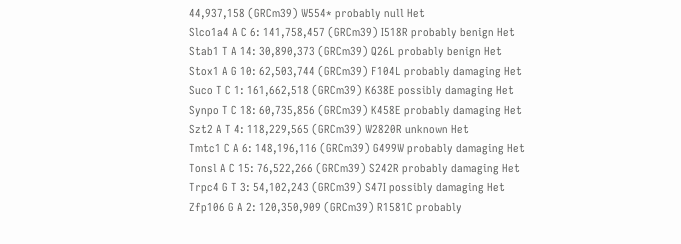44,937,158 (GRCm39) W554* probably null Het
Slco1a4 A C 6: 141,758,457 (GRCm39) I518R probably benign Het
Stab1 T A 14: 30,890,373 (GRCm39) Q26L probably benign Het
Stox1 A G 10: 62,503,744 (GRCm39) F104L probably damaging Het
Suco T C 1: 161,662,518 (GRCm39) K638E possibly damaging Het
Synpo T C 18: 60,735,856 (GRCm39) K458E probably damaging Het
Szt2 A T 4: 118,229,565 (GRCm39) W2820R unknown Het
Tmtc1 C A 6: 148,196,116 (GRCm39) G499W probably damaging Het
Tonsl A C 15: 76,522,266 (GRCm39) S242R probably damaging Het
Trpc4 G T 3: 54,102,243 (GRCm39) S47I possibly damaging Het
Zfp106 G A 2: 120,350,909 (GRCm39) R1581C probably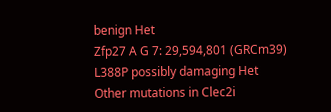benign Het
Zfp27 A G 7: 29,594,801 (GRCm39) L388P possibly damaging Het
Other mutations in Clec2i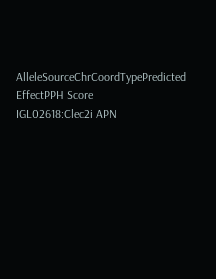AlleleSourceChrCoordTypePredicted EffectPPH Score
IGL02618:Clec2i APN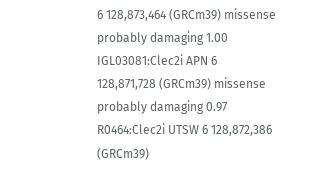6 128,873,464 (GRCm39) missense probably damaging 1.00
IGL03081:Clec2i APN 6 128,871,728 (GRCm39) missense probably damaging 0.97
R0464:Clec2i UTSW 6 128,872,386 (GRCm39)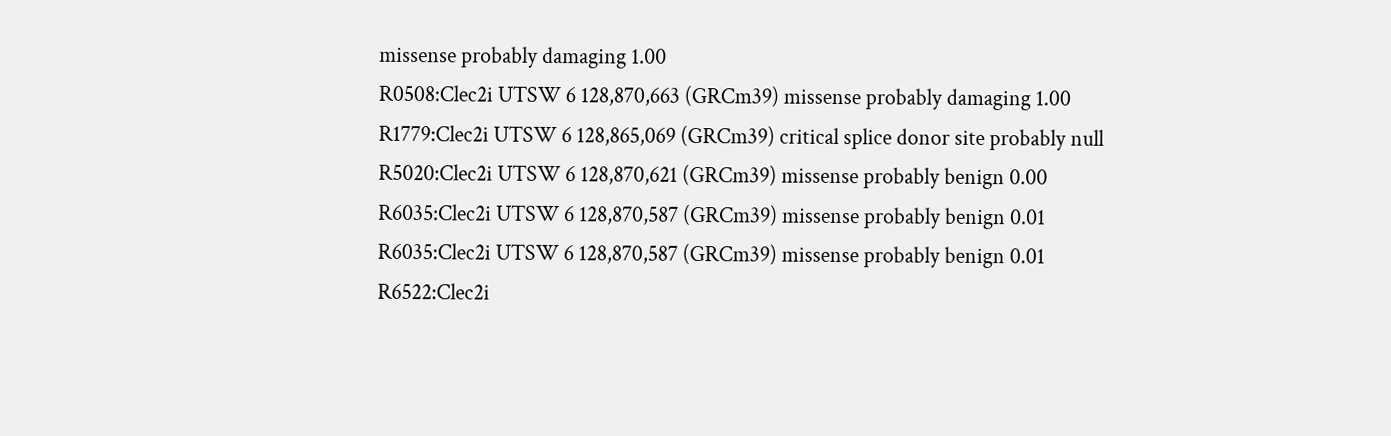missense probably damaging 1.00
R0508:Clec2i UTSW 6 128,870,663 (GRCm39) missense probably damaging 1.00
R1779:Clec2i UTSW 6 128,865,069 (GRCm39) critical splice donor site probably null
R5020:Clec2i UTSW 6 128,870,621 (GRCm39) missense probably benign 0.00
R6035:Clec2i UTSW 6 128,870,587 (GRCm39) missense probably benign 0.01
R6035:Clec2i UTSW 6 128,870,587 (GRCm39) missense probably benign 0.01
R6522:Clec2i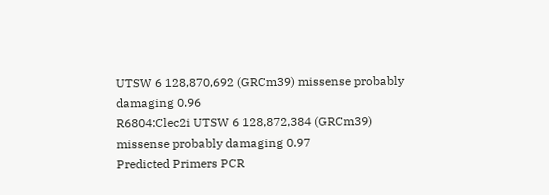UTSW 6 128,870,692 (GRCm39) missense probably damaging 0.96
R6804:Clec2i UTSW 6 128,872,384 (GRCm39) missense probably damaging 0.97
Predicted Primers PCR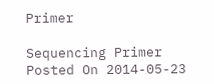Primer

Sequencing Primer
Posted On 2014-05-23